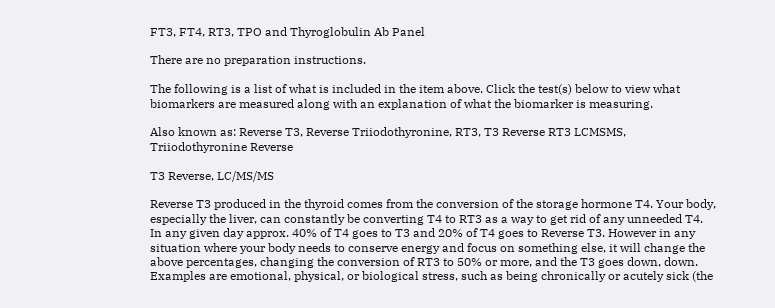FT3, FT4, RT3, TPO and Thyroglobulin Ab Panel

There are no preparation instructions.

The following is a list of what is included in the item above. Click the test(s) below to view what biomarkers are measured along with an explanation of what the biomarker is measuring.

Also known as: Reverse T3, Reverse Triiodothyronine, RT3, T3 Reverse RT3 LCMSMS, Triiodothyronine Reverse

T3 Reverse, LC/MS/MS

Reverse T3 produced in the thyroid comes from the conversion of the storage hormone T4. Your body, especially the liver, can constantly be converting T4 to RT3 as a way to get rid of any unneeded T4. In any given day approx. 40% of T4 goes to T3 and 20% of T4 goes to Reverse T3. However in any situation where your body needs to conserve energy and focus on something else, it will change the above percentages, changing the conversion of RT3 to 50% or more, and the T3 goes down, down. Examples are emotional, physical, or biological stress, such as being chronically or acutely sick (the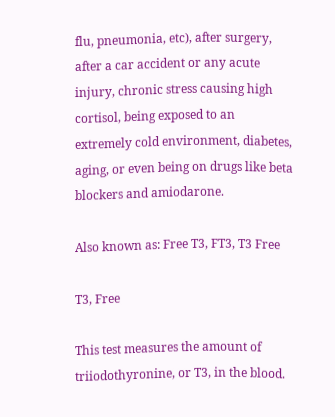flu, pneumonia, etc), after surgery, after a car accident or any acute injury, chronic stress causing high cortisol, being exposed to an extremely cold environment, diabetes, aging, or even being on drugs like beta blockers and amiodarone.

Also known as: Free T3, FT3, T3 Free

T3, Free

This test measures the amount of triiodothyronine, or T3, in the blood.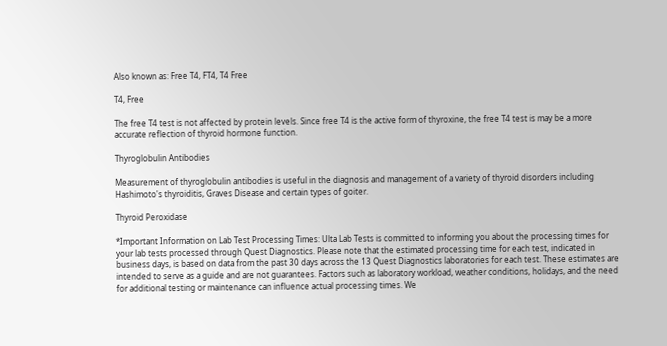Also known as: Free T4, FT4, T4 Free

T4, Free

The free T4 test is not affected by protein levels. Since free T4 is the active form of thyroxine, the free T4 test is may be a more accurate reflection of thyroid hormone function.

Thyroglobulin Antibodies

Measurement of thyroglobulin antibodies is useful in the diagnosis and management of a variety of thyroid disorders including Hashimoto's thyroiditis, Graves Disease and certain types of goiter.

Thyroid Peroxidase

*Important Information on Lab Test Processing Times: Ulta Lab Tests is committed to informing you about the processing times for your lab tests processed through Quest Diagnostics. Please note that the estimated processing time for each test, indicated in business days, is based on data from the past 30 days across the 13 Quest Diagnostics laboratories for each test. These estimates are intended to serve as a guide and are not guarantees. Factors such as laboratory workload, weather conditions, holidays, and the need for additional testing or maintenance can influence actual processing times. We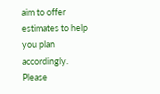aim to offer estimates to help you plan accordingly. Please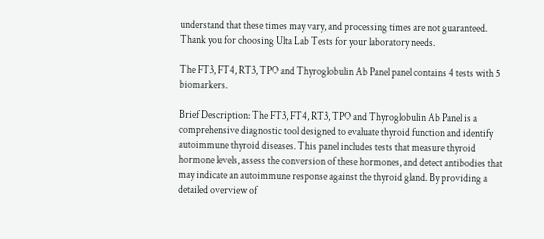understand that these times may vary, and processing times are not guaranteed. Thank you for choosing Ulta Lab Tests for your laboratory needs.

The FT3, FT4, RT3, TPO and Thyroglobulin Ab Panel panel contains 4 tests with 5 biomarkers.

Brief Description: The FT3, FT4, RT3, TPO and Thyroglobulin Ab Panel is a comprehensive diagnostic tool designed to evaluate thyroid function and identify autoimmune thyroid diseases. This panel includes tests that measure thyroid hormone levels, assess the conversion of these hormones, and detect antibodies that may indicate an autoimmune response against the thyroid gland. By providing a detailed overview of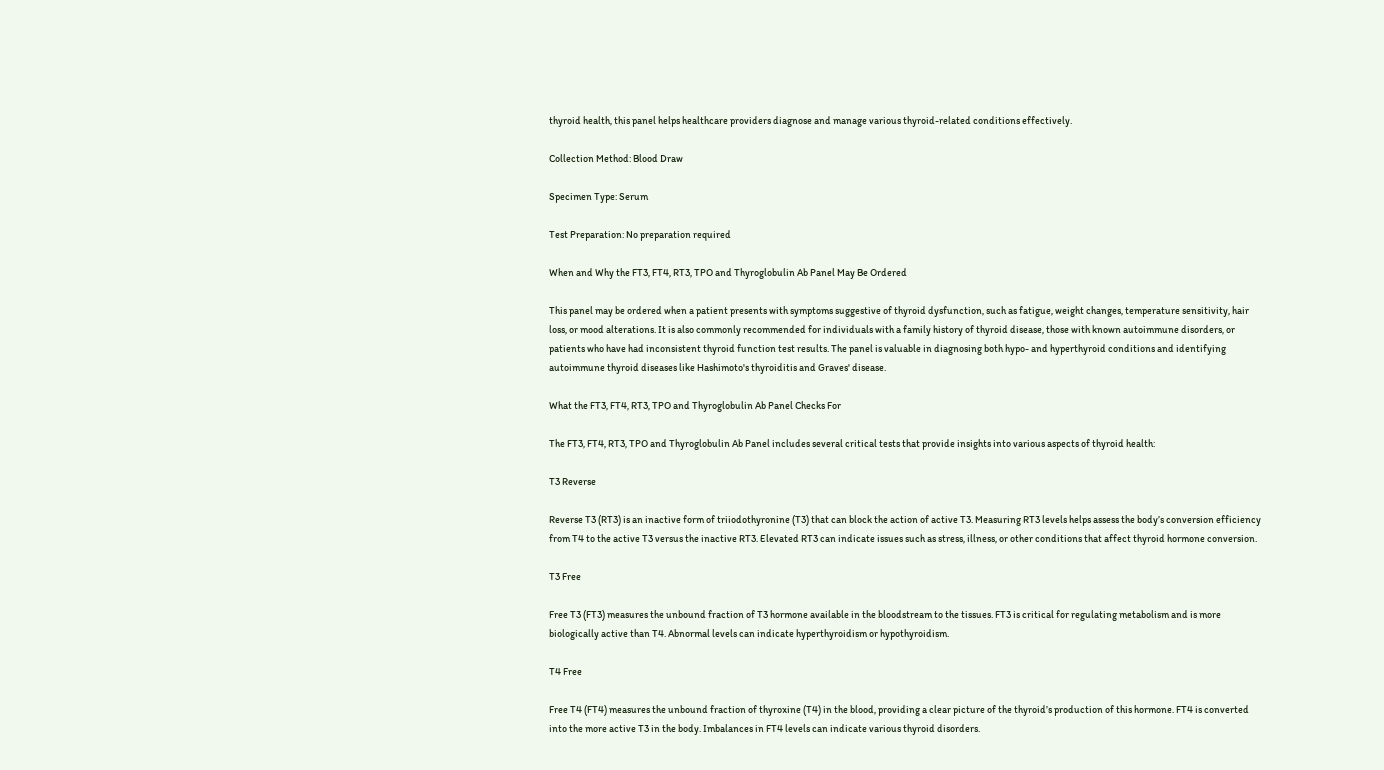thyroid health, this panel helps healthcare providers diagnose and manage various thyroid-related conditions effectively.

Collection Method: Blood Draw

Specimen Type: Serum

Test Preparation: No preparation required

When and Why the FT3, FT4, RT3, TPO and Thyroglobulin Ab Panel May Be Ordered

This panel may be ordered when a patient presents with symptoms suggestive of thyroid dysfunction, such as fatigue, weight changes, temperature sensitivity, hair loss, or mood alterations. It is also commonly recommended for individuals with a family history of thyroid disease, those with known autoimmune disorders, or patients who have had inconsistent thyroid function test results. The panel is valuable in diagnosing both hypo- and hyperthyroid conditions and identifying autoimmune thyroid diseases like Hashimoto's thyroiditis and Graves' disease.

What the FT3, FT4, RT3, TPO and Thyroglobulin Ab Panel Checks For

The FT3, FT4, RT3, TPO and Thyroglobulin Ab Panel includes several critical tests that provide insights into various aspects of thyroid health:

T3 Reverse

Reverse T3 (RT3) is an inactive form of triiodothyronine (T3) that can block the action of active T3. Measuring RT3 levels helps assess the body’s conversion efficiency from T4 to the active T3 versus the inactive RT3. Elevated RT3 can indicate issues such as stress, illness, or other conditions that affect thyroid hormone conversion.

T3 Free

Free T3 (FT3) measures the unbound fraction of T3 hormone available in the bloodstream to the tissues. FT3 is critical for regulating metabolism and is more biologically active than T4. Abnormal levels can indicate hyperthyroidism or hypothyroidism.

T4 Free

Free T4 (FT4) measures the unbound fraction of thyroxine (T4) in the blood, providing a clear picture of the thyroid’s production of this hormone. FT4 is converted into the more active T3 in the body. Imbalances in FT4 levels can indicate various thyroid disorders.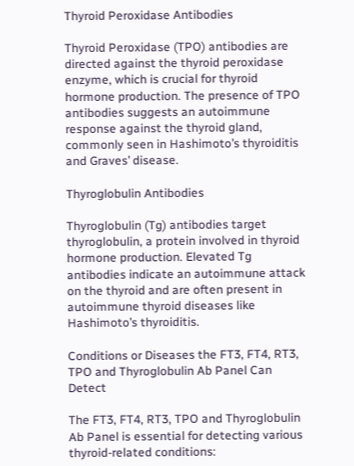Thyroid Peroxidase Antibodies

Thyroid Peroxidase (TPO) antibodies are directed against the thyroid peroxidase enzyme, which is crucial for thyroid hormone production. The presence of TPO antibodies suggests an autoimmune response against the thyroid gland, commonly seen in Hashimoto’s thyroiditis and Graves’ disease.

Thyroglobulin Antibodies

Thyroglobulin (Tg) antibodies target thyroglobulin, a protein involved in thyroid hormone production. Elevated Tg antibodies indicate an autoimmune attack on the thyroid and are often present in autoimmune thyroid diseases like Hashimoto’s thyroiditis.

Conditions or Diseases the FT3, FT4, RT3, TPO and Thyroglobulin Ab Panel Can Detect

The FT3, FT4, RT3, TPO and Thyroglobulin Ab Panel is essential for detecting various thyroid-related conditions: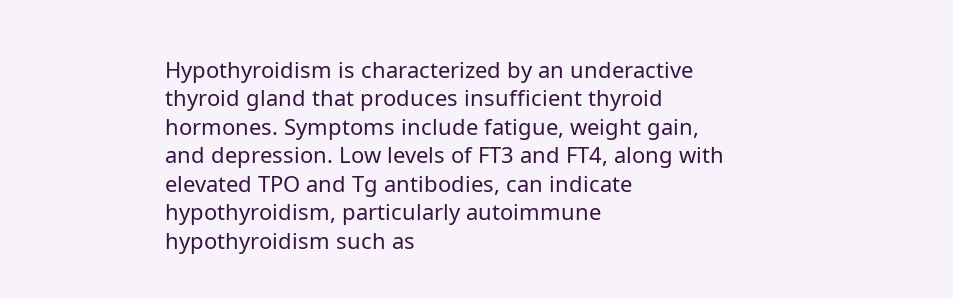Hypothyroidism is characterized by an underactive thyroid gland that produces insufficient thyroid hormones. Symptoms include fatigue, weight gain, and depression. Low levels of FT3 and FT4, along with elevated TPO and Tg antibodies, can indicate hypothyroidism, particularly autoimmune hypothyroidism such as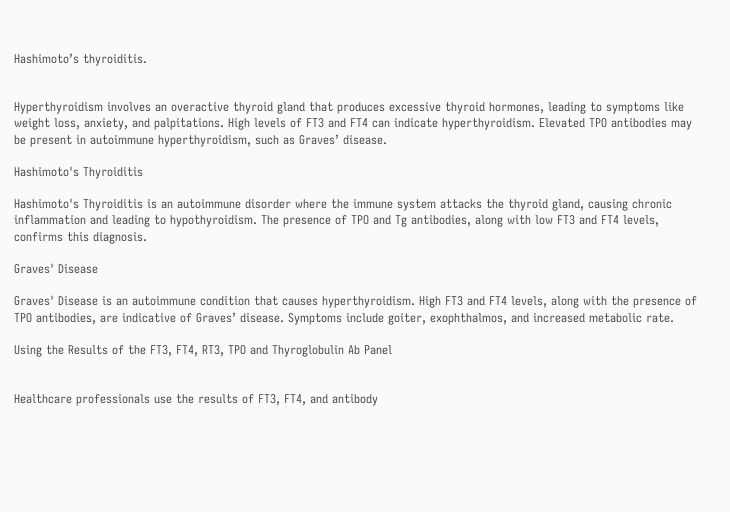Hashimoto’s thyroiditis.


Hyperthyroidism involves an overactive thyroid gland that produces excessive thyroid hormones, leading to symptoms like weight loss, anxiety, and palpitations. High levels of FT3 and FT4 can indicate hyperthyroidism. Elevated TPO antibodies may be present in autoimmune hyperthyroidism, such as Graves’ disease.

Hashimoto's Thyroiditis

Hashimoto's Thyroiditis is an autoimmune disorder where the immune system attacks the thyroid gland, causing chronic inflammation and leading to hypothyroidism. The presence of TPO and Tg antibodies, along with low FT3 and FT4 levels, confirms this diagnosis.

Graves' Disease

Graves' Disease is an autoimmune condition that causes hyperthyroidism. High FT3 and FT4 levels, along with the presence of TPO antibodies, are indicative of Graves’ disease. Symptoms include goiter, exophthalmos, and increased metabolic rate.

Using the Results of the FT3, FT4, RT3, TPO and Thyroglobulin Ab Panel


Healthcare professionals use the results of FT3, FT4, and antibody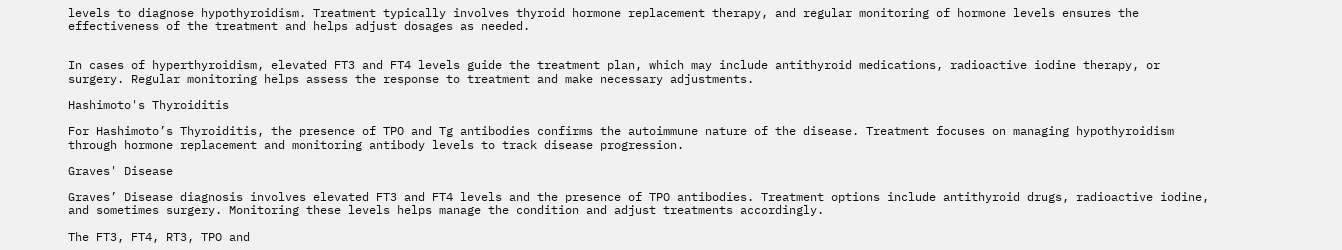levels to diagnose hypothyroidism. Treatment typically involves thyroid hormone replacement therapy, and regular monitoring of hormone levels ensures the effectiveness of the treatment and helps adjust dosages as needed.


In cases of hyperthyroidism, elevated FT3 and FT4 levels guide the treatment plan, which may include antithyroid medications, radioactive iodine therapy, or surgery. Regular monitoring helps assess the response to treatment and make necessary adjustments.

Hashimoto's Thyroiditis

For Hashimoto’s Thyroiditis, the presence of TPO and Tg antibodies confirms the autoimmune nature of the disease. Treatment focuses on managing hypothyroidism through hormone replacement and monitoring antibody levels to track disease progression.

Graves' Disease

Graves’ Disease diagnosis involves elevated FT3 and FT4 levels and the presence of TPO antibodies. Treatment options include antithyroid drugs, radioactive iodine, and sometimes surgery. Monitoring these levels helps manage the condition and adjust treatments accordingly.

The FT3, FT4, RT3, TPO and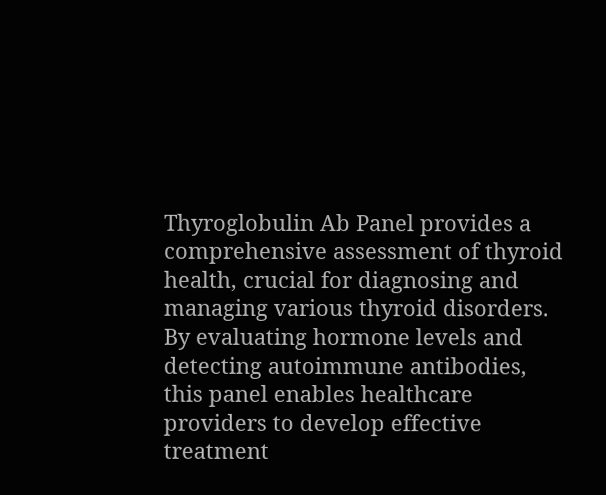Thyroglobulin Ab Panel provides a comprehensive assessment of thyroid health, crucial for diagnosing and managing various thyroid disorders. By evaluating hormone levels and detecting autoimmune antibodies, this panel enables healthcare providers to develop effective treatment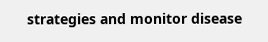strategies and monitor disease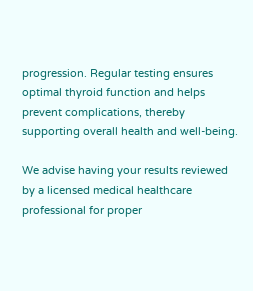progression. Regular testing ensures optimal thyroid function and helps prevent complications, thereby supporting overall health and well-being.

We advise having your results reviewed by a licensed medical healthcare professional for proper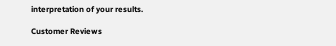interpretation of your results.

Customer Reviews